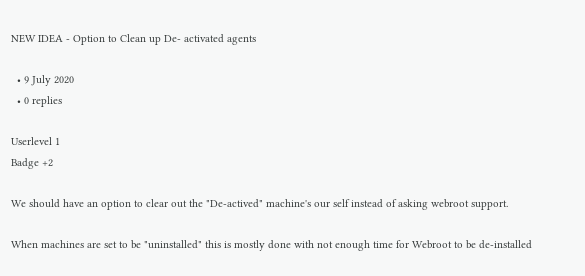NEW IDEA - Option to Clean up De- activated agents

  • 9 July 2020
  • 0 replies

Userlevel 1
Badge +2

We should have an option to clear out the "De-actived" machine's our self instead of asking webroot support.

When machines are set to be "uninstalled" this is mostly done with not enough time for Webroot to be de-installed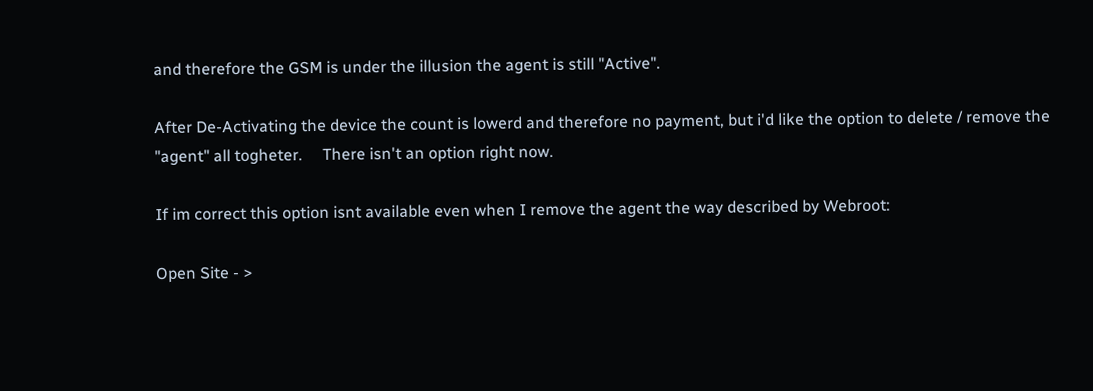and therefore the GSM is under the illusion the agent is still "Active".

After De-Activating the device the count is lowerd and therefore no payment, but i'd like the option to delete / remove the "agent" all togheter.     There isn't an option right now.

If im correct this option isnt available even when I remove the agent the way described by Webroot:

Open Site - >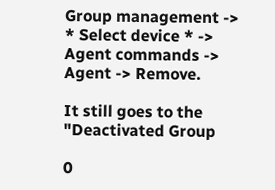Group management -> * Select device * -> Agent commands -> Agent -> Remove.

It still goes to the "Deactivated Group

0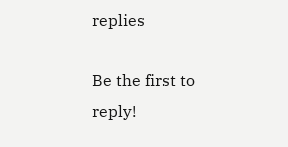replies

Be the first to reply!